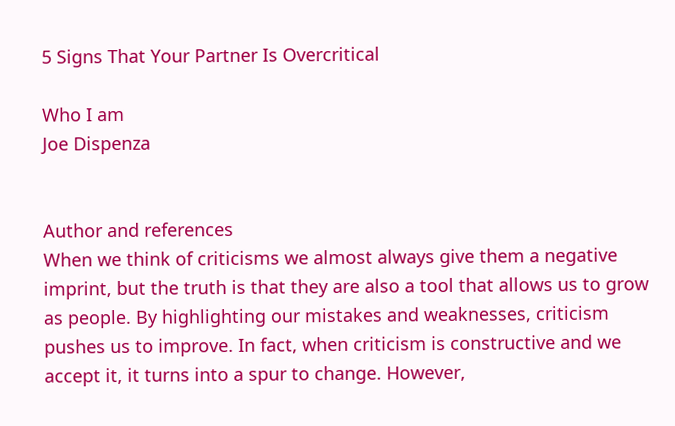5 Signs That Your Partner Is Overcritical

Who I am
Joe Dispenza


Author and references
When we think of criticisms we almost always give them a negative imprint, but the truth is that they are also a tool that allows us to grow as people. By highlighting our mistakes and weaknesses, criticism pushes us to improve. In fact, when criticism is constructive and we accept it, it turns into a spur to change. However,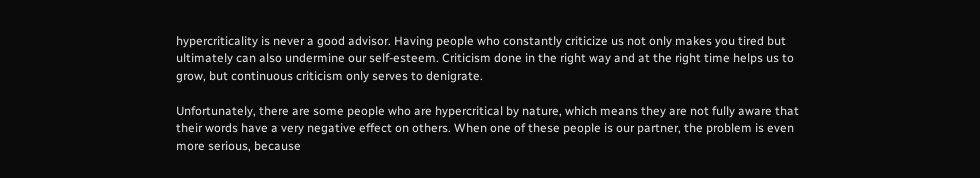hypercriticality is never a good advisor. Having people who constantly criticize us not only makes you tired but ultimately can also undermine our self-esteem. Criticism done in the right way and at the right time helps us to grow, but continuous criticism only serves to denigrate.

Unfortunately, there are some people who are hypercritical by nature, which means they are not fully aware that their words have a very negative effect on others. When one of these people is our partner, the problem is even more serious, because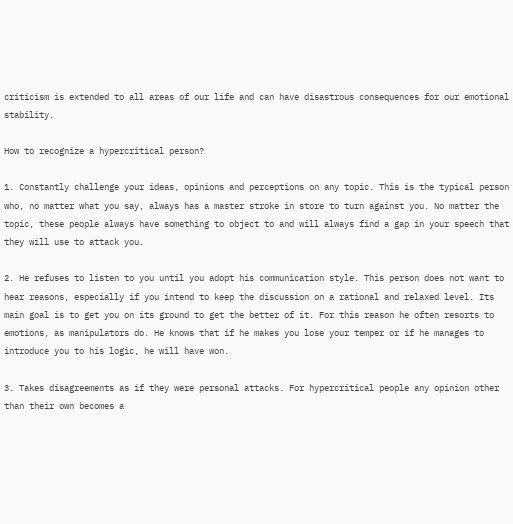criticism is extended to all areas of our life and can have disastrous consequences for our emotional stability.

How to recognize a hypercritical person?

1. Constantly challenge your ideas, opinions and perceptions on any topic. This is the typical person who, no matter what you say, always has a master stroke in store to turn against you. No matter the topic, these people always have something to object to and will always find a gap in your speech that they will use to attack you.

2. He refuses to listen to you until you adopt his communication style. This person does not want to hear reasons, especially if you intend to keep the discussion on a rational and relaxed level. Its main goal is to get you on its ground to get the better of it. For this reason he often resorts to emotions, as manipulators do. He knows that if he makes you lose your temper or if he manages to introduce you to his logic, he will have won.

3. Takes disagreements as if they were personal attacks. For hypercritical people any opinion other than their own becomes a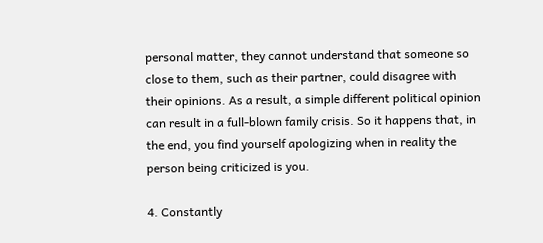personal matter, they cannot understand that someone so close to them, such as their partner, could disagree with their opinions. As a result, a simple different political opinion can result in a full-blown family crisis. So it happens that, in the end, you find yourself apologizing when in reality the person being criticized is you.

4. Constantly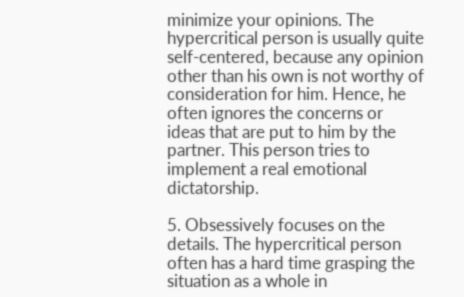minimize your opinions. The hypercritical person is usually quite self-centered, because any opinion other than his own is not worthy of consideration for him. Hence, he often ignores the concerns or ideas that are put to him by the partner. This person tries to implement a real emotional dictatorship.

5. Obsessively focuses on the details. The hypercritical person often has a hard time grasping the situation as a whole in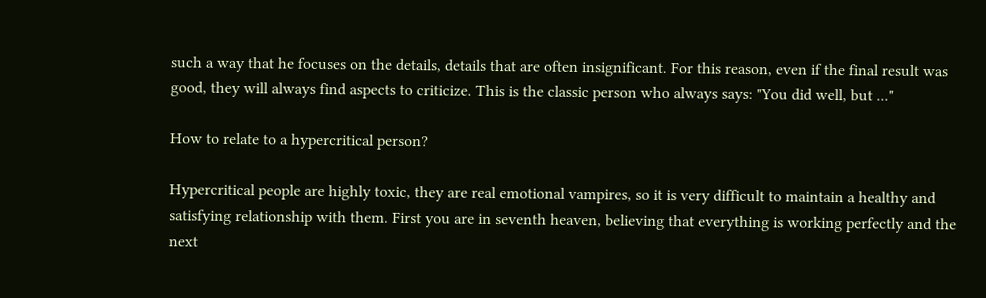such a way that he focuses on the details, details that are often insignificant. For this reason, even if the final result was good, they will always find aspects to criticize. This is the classic person who always says: "You did well, but ..."

How to relate to a hypercritical person?

Hypercritical people are highly toxic, they are real emotional vampires, so it is very difficult to maintain a healthy and satisfying relationship with them. First you are in seventh heaven, believing that everything is working perfectly and the next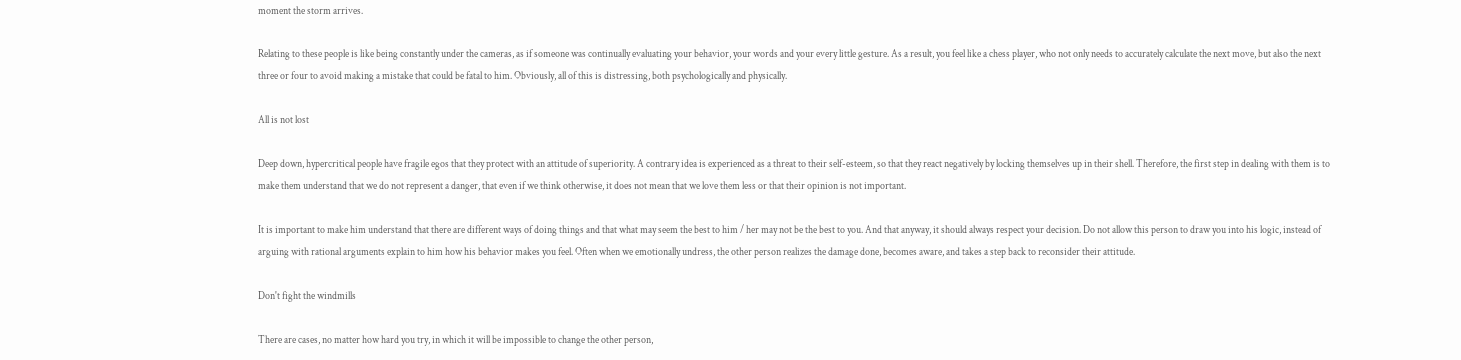moment the storm arrives.

Relating to these people is like being constantly under the cameras, as if someone was continually evaluating your behavior, your words and your every little gesture. As a result, you feel like a chess player, who not only needs to accurately calculate the next move, but also the next three or four to avoid making a mistake that could be fatal to him. Obviously, all of this is distressing, both psychologically and physically.

All is not lost

Deep down, hypercritical people have fragile egos that they protect with an attitude of superiority. A contrary idea is experienced as a threat to their self-esteem, so that they react negatively by locking themselves up in their shell. Therefore, the first step in dealing with them is to make them understand that we do not represent a danger, that even if we think otherwise, it does not mean that we love them less or that their opinion is not important.

It is important to make him understand that there are different ways of doing things and that what may seem the best to him / her may not be the best to you. And that anyway, it should always respect your decision. Do not allow this person to draw you into his logic, instead of arguing with rational arguments explain to him how his behavior makes you feel. Often when we emotionally undress, the other person realizes the damage done, becomes aware, and takes a step back to reconsider their attitude.

Don't fight the windmills

There are cases, no matter how hard you try, in which it will be impossible to change the other person,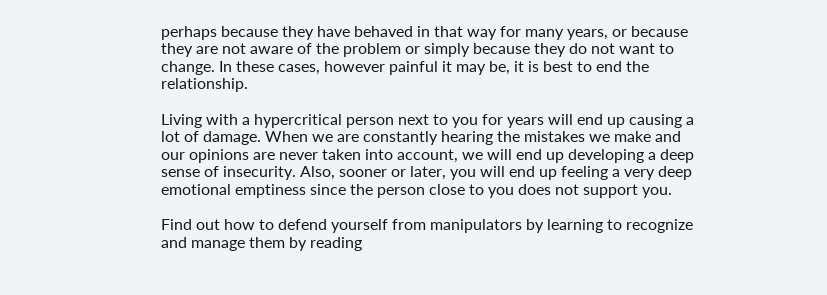perhaps because they have behaved in that way for many years, or because they are not aware of the problem or simply because they do not want to change. In these cases, however painful it may be, it is best to end the relationship.

Living with a hypercritical person next to you for years will end up causing a lot of damage. When we are constantly hearing the mistakes we make and our opinions are never taken into account, we will end up developing a deep sense of insecurity. Also, sooner or later, you will end up feeling a very deep emotional emptiness since the person close to you does not support you.

Find out how to defend yourself from manipulators by learning to recognize and manage them by reading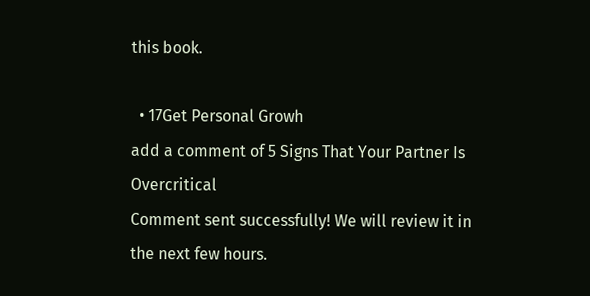this book.

  • 17Get Personal Growh
add a comment of 5 Signs That Your Partner Is Overcritical
Comment sent successfully! We will review it in the next few hours.